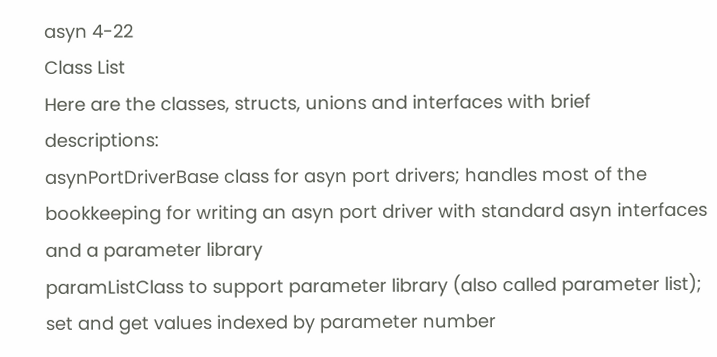asyn 4-22
Class List
Here are the classes, structs, unions and interfaces with brief descriptions:
asynPortDriverBase class for asyn port drivers; handles most of the bookkeeping for writing an asyn port driver with standard asyn interfaces and a parameter library
paramListClass to support parameter library (also called parameter list); set and get values indexed by parameter number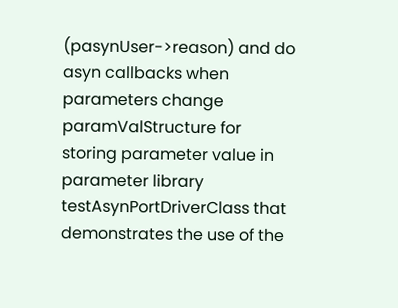(pasynUser->reason) and do asyn callbacks when parameters change
paramValStructure for storing parameter value in parameter library
testAsynPortDriverClass that demonstrates the use of the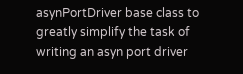asynPortDriver base class to greatly simplify the task of writing an asyn port driver